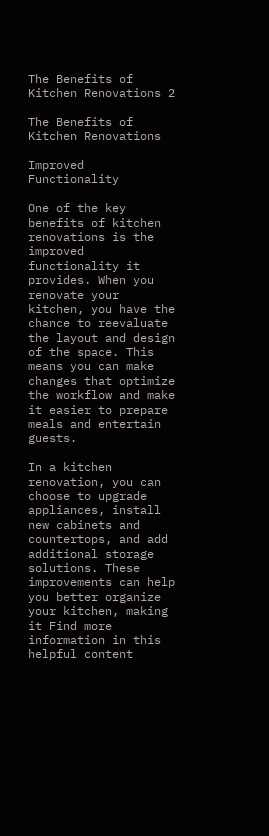The Benefits of Kitchen Renovations 2

The Benefits of Kitchen Renovations

Improved Functionality

One of the key benefits of kitchen renovations is the improved functionality it provides. When you renovate your kitchen, you have the chance to reevaluate the layout and design of the space. This means you can make changes that optimize the workflow and make it easier to prepare meals and entertain guests.

In a kitchen renovation, you can choose to upgrade appliances, install new cabinets and countertops, and add additional storage solutions. These improvements can help you better organize your kitchen, making it Find more information in this helpful content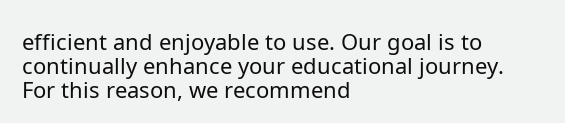efficient and enjoyable to use. Our goal is to continually enhance your educational journey. For this reason, we recommend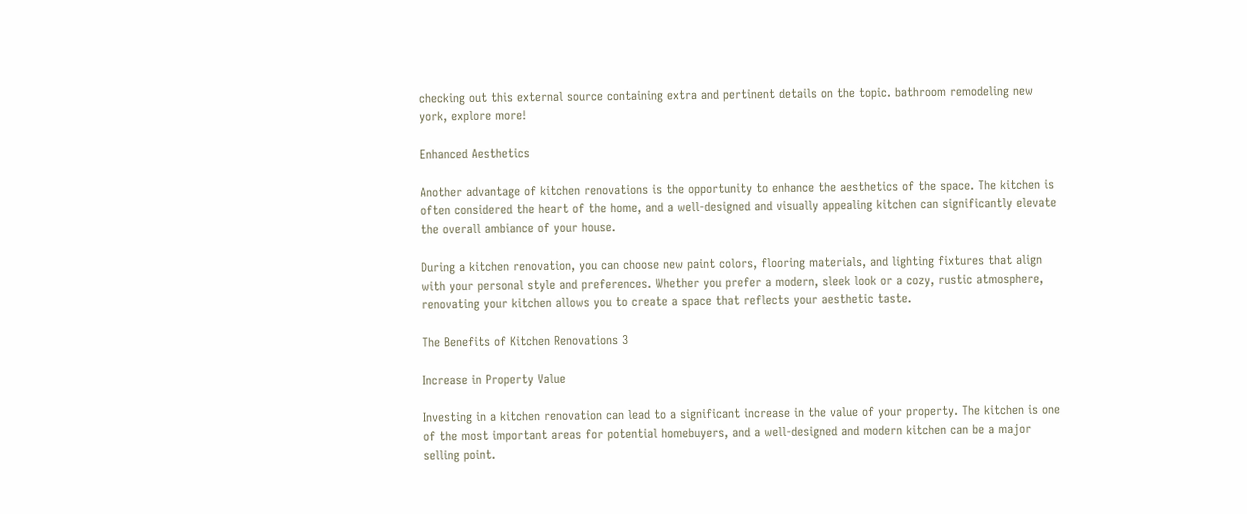checking out this external source containing extra and pertinent details on the topic. bathroom remodeling new york, explore more!

Enhanced Aesthetics

Another advantage of kitchen renovations is the opportunity to enhance the aesthetics of the space. The kitchen is often considered the heart of the home, and a well-designed and visually appealing kitchen can significantly elevate the overall ambiance of your house.

During a kitchen renovation, you can choose new paint colors, flooring materials, and lighting fixtures that align with your personal style and preferences. Whether you prefer a modern, sleek look or a cozy, rustic atmosphere, renovating your kitchen allows you to create a space that reflects your aesthetic taste.

The Benefits of Kitchen Renovations 3

Increase in Property Value

Investing in a kitchen renovation can lead to a significant increase in the value of your property. The kitchen is one of the most important areas for potential homebuyers, and a well-designed and modern kitchen can be a major selling point.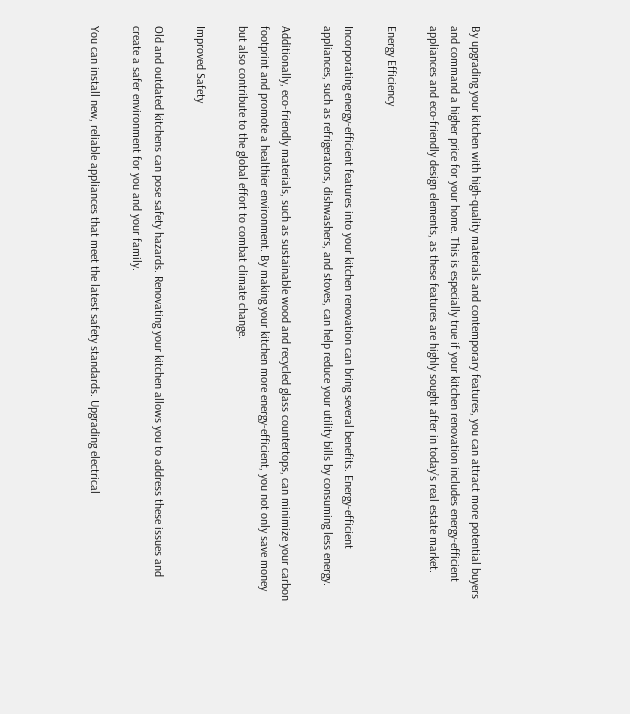By upgrading your kitchen with high-quality materials and contemporary features, you can attract more potential buyers and command a higher price for your home. This is especially true if your kitchen renovation includes energy-efficient appliances and eco-friendly design elements, as these features are highly sought after in today’s real estate market.

Energy Efficiency

Incorporating energy-efficient features into your kitchen renovation can bring several benefits. Energy-efficient appliances, such as refrigerators, dishwashers, and stoves, can help reduce your utility bills by consuming less energy.

Additionally, eco-friendly materials, such as sustainable wood and recycled glass countertops, can minimize your carbon footprint and promote a healthier environment. By making your kitchen more energy-efficient, you not only save money but also contribute to the global effort to combat climate change.

Improved Safety

Old and outdated kitchens can pose safety hazards. Renovating your kitchen allows you to address these issues and create a safer environment for you and your family.

You can install new, reliable appliances that meet the latest safety standards. Upgrading electrical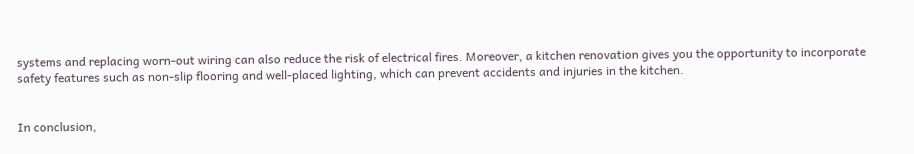systems and replacing worn-out wiring can also reduce the risk of electrical fires. Moreover, a kitchen renovation gives you the opportunity to incorporate safety features such as non-slip flooring and well-placed lighting, which can prevent accidents and injuries in the kitchen.


In conclusion,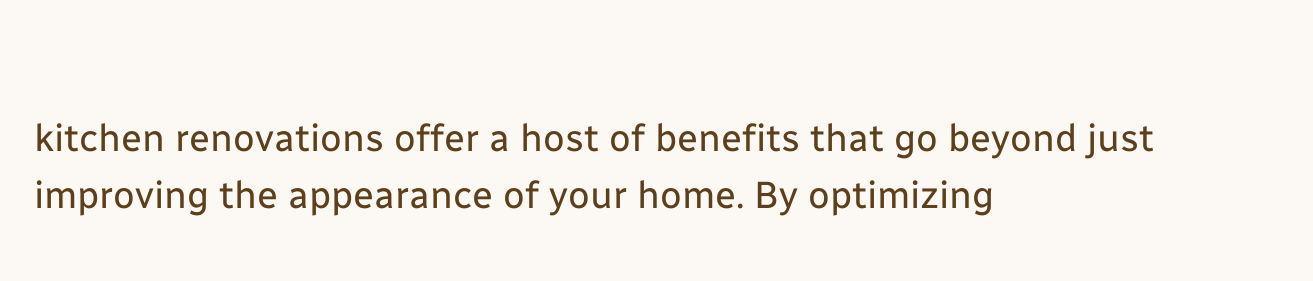kitchen renovations offer a host of benefits that go beyond just improving the appearance of your home. By optimizing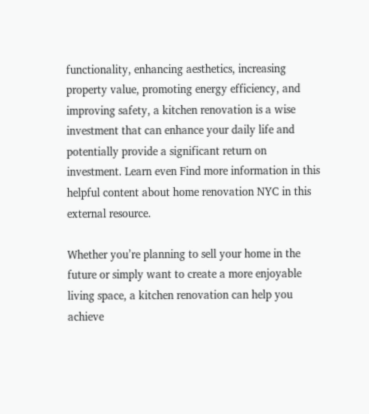functionality, enhancing aesthetics, increasing property value, promoting energy efficiency, and improving safety, a kitchen renovation is a wise investment that can enhance your daily life and potentially provide a significant return on investment. Learn even Find more information in this helpful content about home renovation NYC in this external resource.

Whether you’re planning to sell your home in the future or simply want to create a more enjoyable living space, a kitchen renovation can help you achieve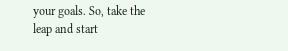your goals. So, take the leap and start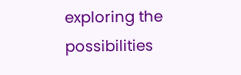exploring the possibilities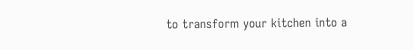to transform your kitchen into a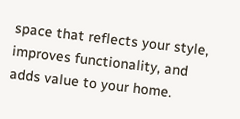space that reflects your style, improves functionality, and adds value to your home.